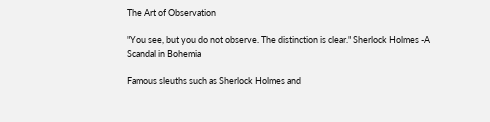The Art of Observation

"You see, but you do not observe. The distinction is clear." Sherlock Holmes -A Scandal in Bohemia

Famous sleuths such as Sherlock Holmes and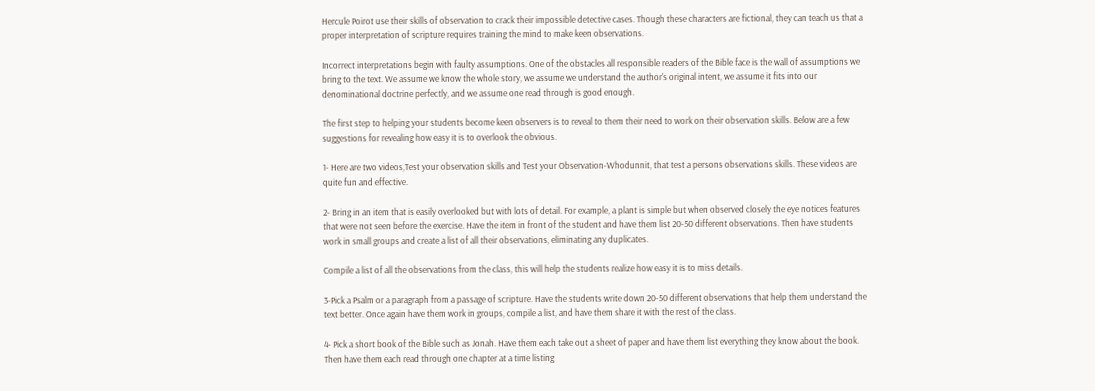Hercule Poirot use their skills of observation to crack their impossible detective cases. Though these characters are fictional, they can teach us that a proper interpretation of scripture requires training the mind to make keen observations.

Incorrect interpretations begin with faulty assumptions. One of the obstacles all responsible readers of the Bible face is the wall of assumptions we bring to the text. We assume we know the whole story, we assume we understand the author's original intent, we assume it fits into our denominational doctrine perfectly, and we assume one read through is good enough.

The first step to helping your students become keen observers is to reveal to them their need to work on their observation skills. Below are a few suggestions for revealing how easy it is to overlook the obvious.

1- Here are two videos,Test your observation skills and Test your Observation-Whodunnit, that test a persons observations skills. These videos are quite fun and effective.

2- Bring in an item that is easily overlooked but with lots of detail. For example, a plant is simple but when observed closely the eye notices features that were not seen before the exercise. Have the item in front of the student and have them list 20-50 different observations. Then have students work in small groups and create a list of all their observations, eliminating any duplicates.

Compile a list of all the observations from the class, this will help the students realize how easy it is to miss details.

3-Pick a Psalm or a paragraph from a passage of scripture. Have the students write down 20-50 different observations that help them understand the text better. Once again have them work in groups, compile a list, and have them share it with the rest of the class.

4- Pick a short book of the Bible such as Jonah. Have them each take out a sheet of paper and have them list everything they know about the book. Then have them each read through one chapter at a time listing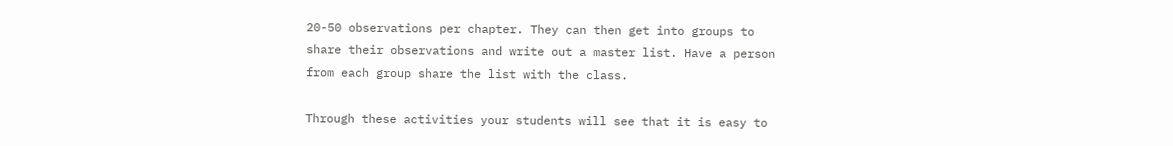20-50 observations per chapter. They can then get into groups to share their observations and write out a master list. Have a person from each group share the list with the class.

Through these activities your students will see that it is easy to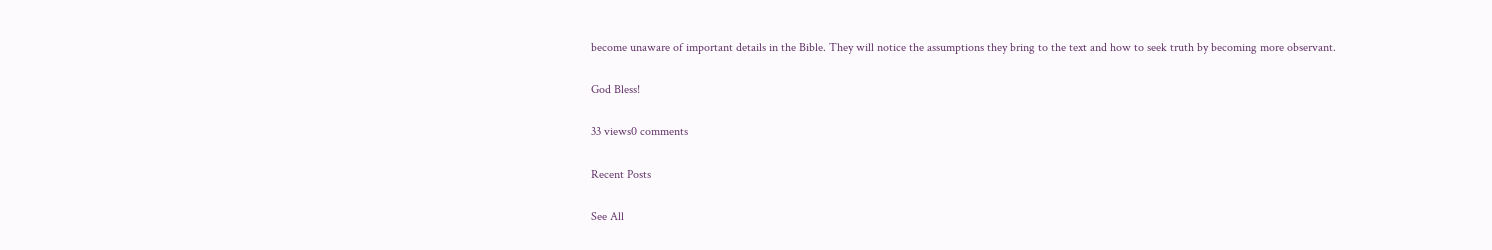become unaware of important details in the Bible. They will notice the assumptions they bring to the text and how to seek truth by becoming more observant.

God Bless!

33 views0 comments

Recent Posts

See All